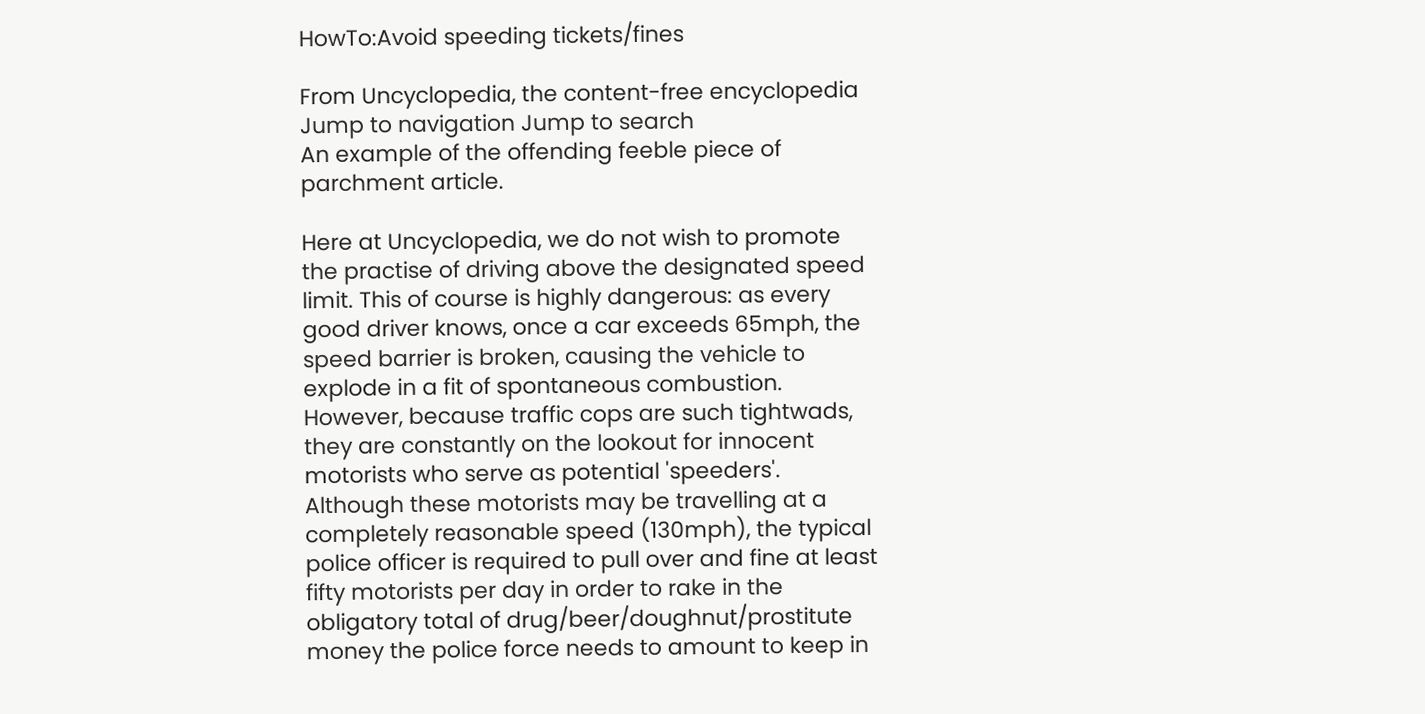HowTo:Avoid speeding tickets/fines

From Uncyclopedia, the content-free encyclopedia
Jump to navigation Jump to search
An example of the offending feeble piece of parchment article.

Here at Uncyclopedia, we do not wish to promote the practise of driving above the designated speed limit. This of course is highly dangerous: as every good driver knows, once a car exceeds 65mph, the speed barrier is broken, causing the vehicle to explode in a fit of spontaneous combustion. However, because traffic cops are such tightwads, they are constantly on the lookout for innocent motorists who serve as potential 'speeders'. Although these motorists may be travelling at a completely reasonable speed (130mph), the typical police officer is required to pull over and fine at least fifty motorists per day in order to rake in the obligatory total of drug/beer/doughnut/prostitute money the police force needs to amount to keep in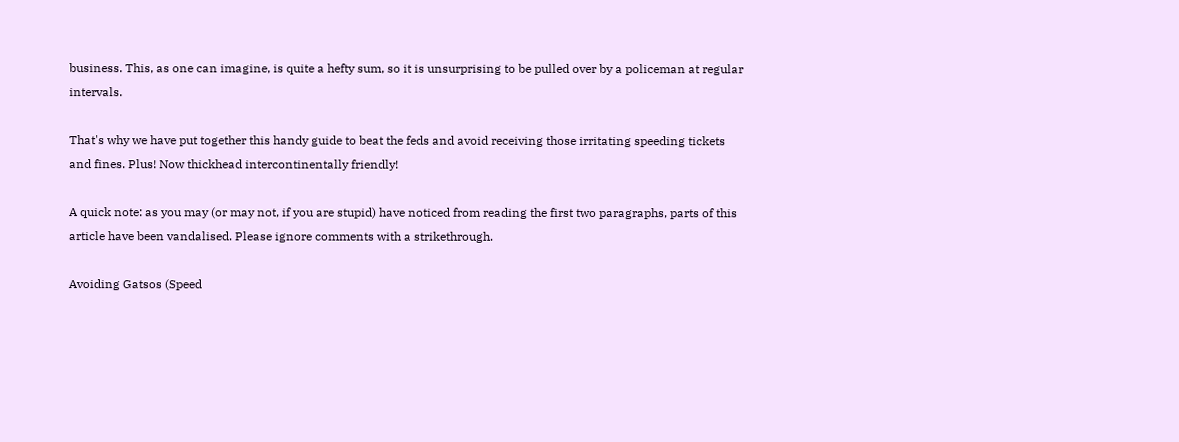business. This, as one can imagine, is quite a hefty sum, so it is unsurprising to be pulled over by a policeman at regular intervals.

That's why we have put together this handy guide to beat the feds and avoid receiving those irritating speeding tickets and fines. Plus! Now thickhead intercontinentally friendly!

A quick note: as you may (or may not, if you are stupid) have noticed from reading the first two paragraphs, parts of this article have been vandalised. Please ignore comments with a strikethrough.

Avoiding Gatsos (Speed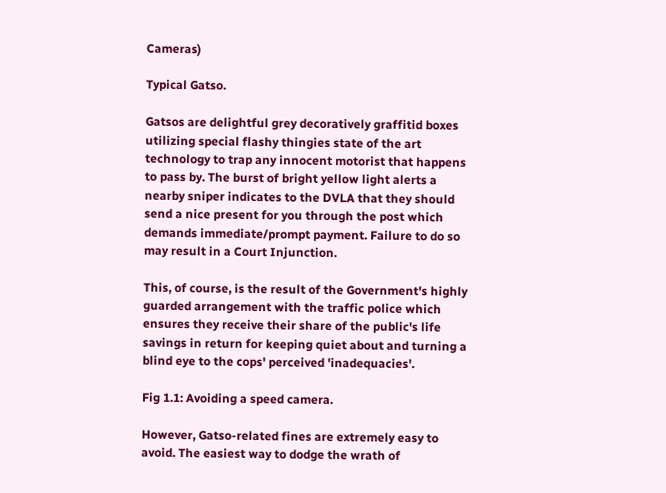Cameras)

Typical Gatso.

Gatsos are delightful grey decoratively graffitid boxes utilizing special flashy thingies state of the art technology to trap any innocent motorist that happens to pass by. The burst of bright yellow light alerts a nearby sniper indicates to the DVLA that they should send a nice present for you through the post which demands immediate/prompt payment. Failure to do so may result in a Court Injunction.

This, of course, is the result of the Government's highly guarded arrangement with the traffic police which ensures they receive their share of the public's life savings in return for keeping quiet about and turning a blind eye to the cops' perceived 'inadequacies'.

Fig 1.1: Avoiding a speed camera.

However, Gatso-related fines are extremely easy to avoid. The easiest way to dodge the wrath of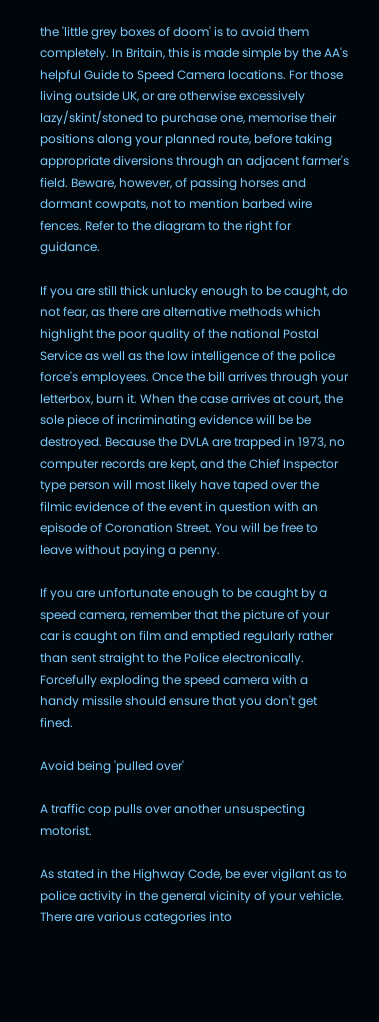the 'little grey boxes of doom' is to avoid them completely. In Britain, this is made simple by the AA's helpful Guide to Speed Camera locations. For those living outside UK, or are otherwise excessively lazy/skint/stoned to purchase one, memorise their positions along your planned route, before taking appropriate diversions through an adjacent farmer's field. Beware, however, of passing horses and dormant cowpats, not to mention barbed wire fences. Refer to the diagram to the right for guidance.

If you are still thick unlucky enough to be caught, do not fear, as there are alternative methods which highlight the poor quality of the national Postal Service as well as the low intelligence of the police force's employees. Once the bill arrives through your letterbox, burn it. When the case arrives at court, the sole piece of incriminating evidence will be be destroyed. Because the DVLA are trapped in 1973, no computer records are kept, and the Chief Inspector type person will most likely have taped over the filmic evidence of the event in question with an episode of Coronation Street. You will be free to leave without paying a penny.

If you are unfortunate enough to be caught by a speed camera, remember that the picture of your car is caught on film and emptied regularly rather than sent straight to the Police electronically. Forcefully exploding the speed camera with a handy missile should ensure that you don't get fined.

Avoid being 'pulled over'

A traffic cop pulls over another unsuspecting motorist.

As stated in the Highway Code, be ever vigilant as to police activity in the general vicinity of your vehicle. There are various categories into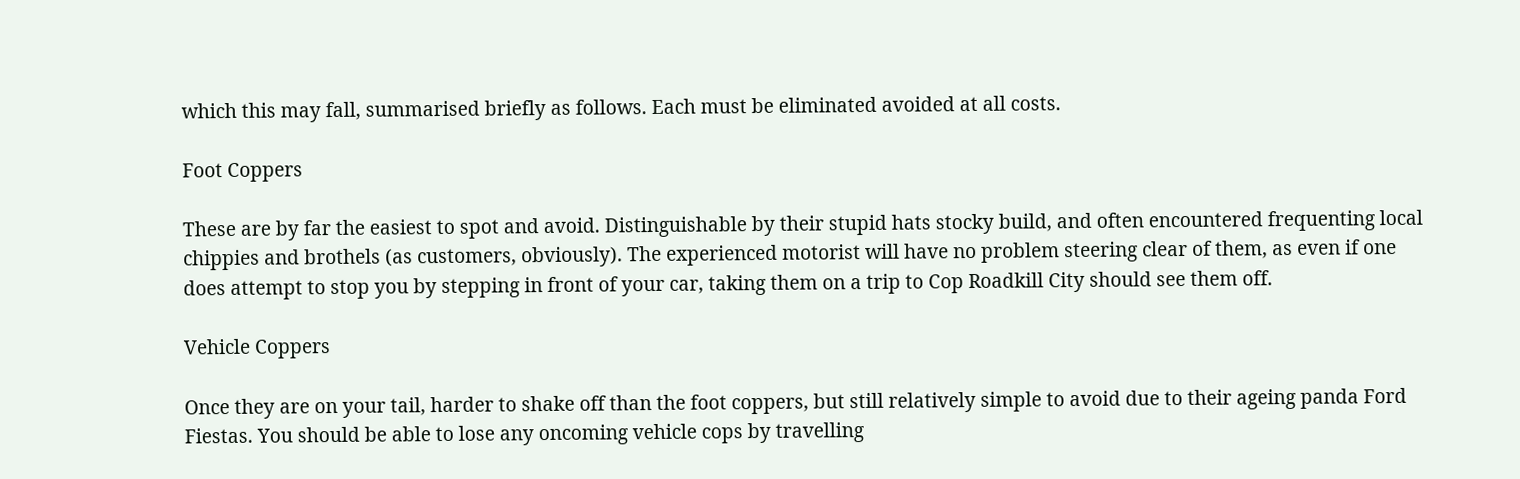which this may fall, summarised briefly as follows. Each must be eliminated avoided at all costs.

Foot Coppers

These are by far the easiest to spot and avoid. Distinguishable by their stupid hats stocky build, and often encountered frequenting local chippies and brothels (as customers, obviously). The experienced motorist will have no problem steering clear of them, as even if one does attempt to stop you by stepping in front of your car, taking them on a trip to Cop Roadkill City should see them off.

Vehicle Coppers

Once they are on your tail, harder to shake off than the foot coppers, but still relatively simple to avoid due to their ageing panda Ford Fiestas. You should be able to lose any oncoming vehicle cops by travelling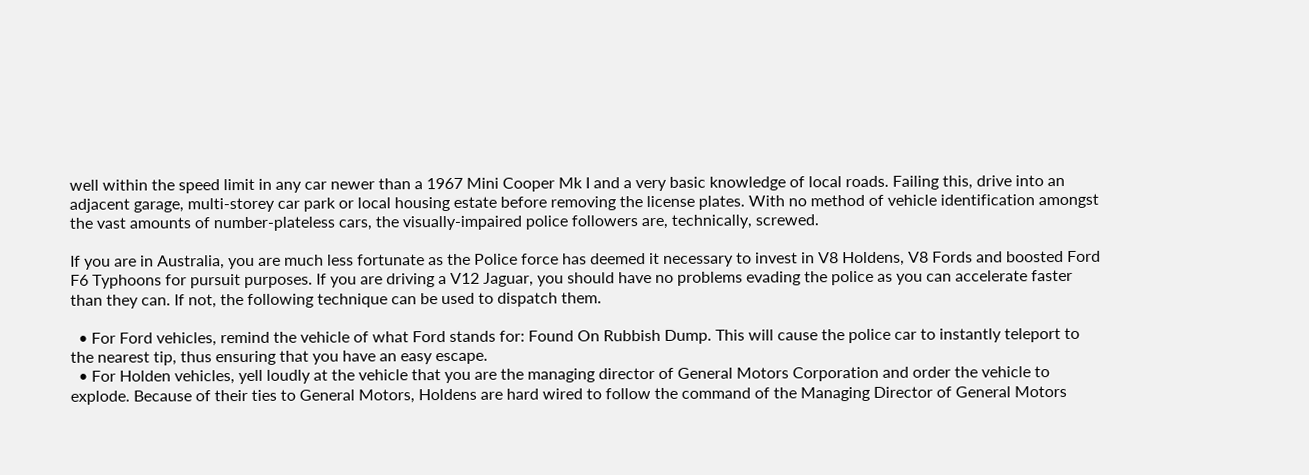well within the speed limit in any car newer than a 1967 Mini Cooper Mk I and a very basic knowledge of local roads. Failing this, drive into an adjacent garage, multi-storey car park or local housing estate before removing the license plates. With no method of vehicle identification amongst the vast amounts of number-plateless cars, the visually-impaired police followers are, technically, screwed.

If you are in Australia, you are much less fortunate as the Police force has deemed it necessary to invest in V8 Holdens, V8 Fords and boosted Ford F6 Typhoons for pursuit purposes. If you are driving a V12 Jaguar, you should have no problems evading the police as you can accelerate faster than they can. If not, the following technique can be used to dispatch them.

  • For Ford vehicles, remind the vehicle of what Ford stands for: Found On Rubbish Dump. This will cause the police car to instantly teleport to the nearest tip, thus ensuring that you have an easy escape.
  • For Holden vehicles, yell loudly at the vehicle that you are the managing director of General Motors Corporation and order the vehicle to explode. Because of their ties to General Motors, Holdens are hard wired to follow the command of the Managing Director of General Motors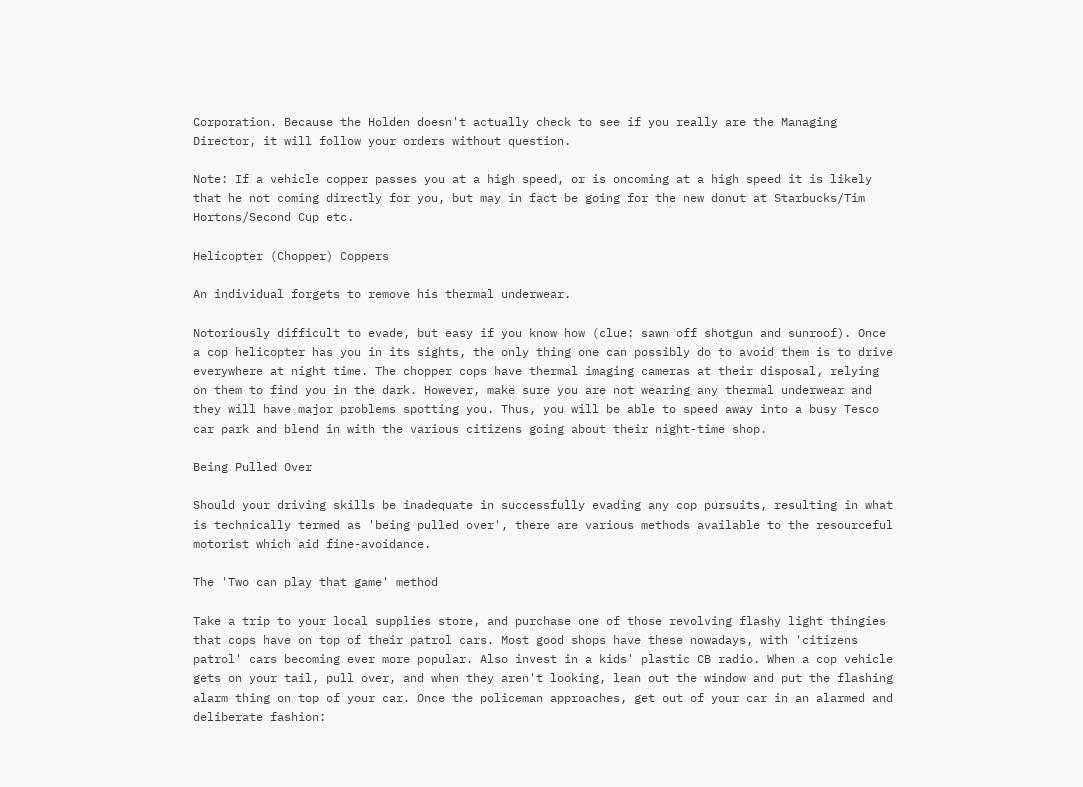Corporation. Because the Holden doesn't actually check to see if you really are the Managing Director, it will follow your orders without question.

Note: If a vehicle copper passes you at a high speed, or is oncoming at a high speed it is likely that he not coming directly for you, but may in fact be going for the new donut at Starbucks/Tim Hortons/Second Cup etc.

Helicopter (Chopper) Coppers

An individual forgets to remove his thermal underwear.

Notoriously difficult to evade, but easy if you know how (clue: sawn off shotgun and sunroof). Once a cop helicopter has you in its sights, the only thing one can possibly do to avoid them is to drive everywhere at night time. The chopper cops have thermal imaging cameras at their disposal, relying on them to find you in the dark. However, make sure you are not wearing any thermal underwear and they will have major problems spotting you. Thus, you will be able to speed away into a busy Tesco car park and blend in with the various citizens going about their night-time shop.

Being Pulled Over

Should your driving skills be inadequate in successfully evading any cop pursuits, resulting in what is technically termed as 'being pulled over', there are various methods available to the resourceful motorist which aid fine-avoidance.

The 'Two can play that game' method

Take a trip to your local supplies store, and purchase one of those revolving flashy light thingies that cops have on top of their patrol cars. Most good shops have these nowadays, with 'citizens patrol' cars becoming ever more popular. Also invest in a kids' plastic CB radio. When a cop vehicle gets on your tail, pull over, and when they aren't looking, lean out the window and put the flashing alarm thing on top of your car. Once the policeman approaches, get out of your car in an alarmed and deliberate fashion: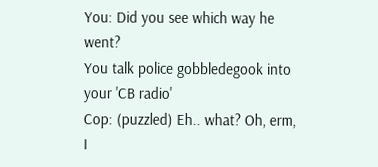You: Did you see which way he went?
You talk police gobbledegook into your 'CB radio'
Cop: (puzzled) Eh.. what? Oh, erm, I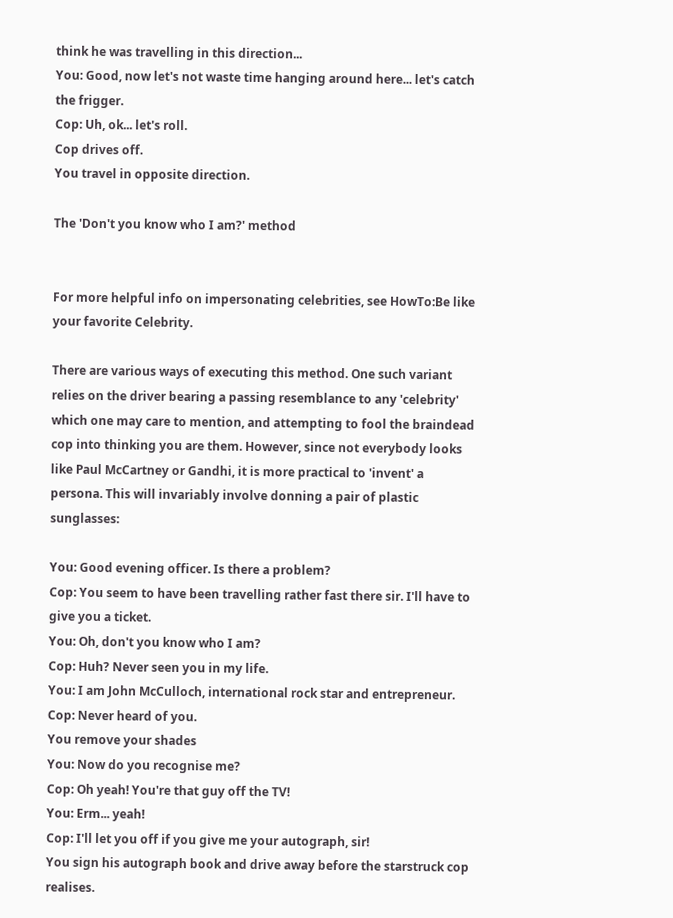think he was travelling in this direction...
You: Good, now let's not waste time hanging around here... let's catch the frigger.
Cop: Uh, ok... let's roll.
Cop drives off.
You travel in opposite direction.

The 'Don't you know who I am?' method


For more helpful info on impersonating celebrities, see HowTo:Be like your favorite Celebrity.

There are various ways of executing this method. One such variant relies on the driver bearing a passing resemblance to any 'celebrity' which one may care to mention, and attempting to fool the braindead cop into thinking you are them. However, since not everybody looks like Paul McCartney or Gandhi, it is more practical to 'invent' a persona. This will invariably involve donning a pair of plastic sunglasses:

You: Good evening officer. Is there a problem?
Cop: You seem to have been travelling rather fast there sir. I'll have to give you a ticket.
You: Oh, don't you know who I am?
Cop: Huh? Never seen you in my life.
You: I am John McCulloch, international rock star and entrepreneur.
Cop: Never heard of you.
You remove your shades
You: Now do you recognise me?
Cop: Oh yeah! You're that guy off the TV!
You: Erm... yeah!
Cop: I'll let you off if you give me your autograph, sir!
You sign his autograph book and drive away before the starstruck cop realises.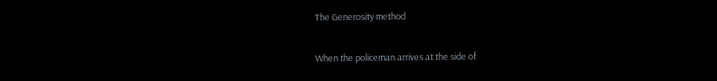The Generosity method

When the policeman arrives at the side of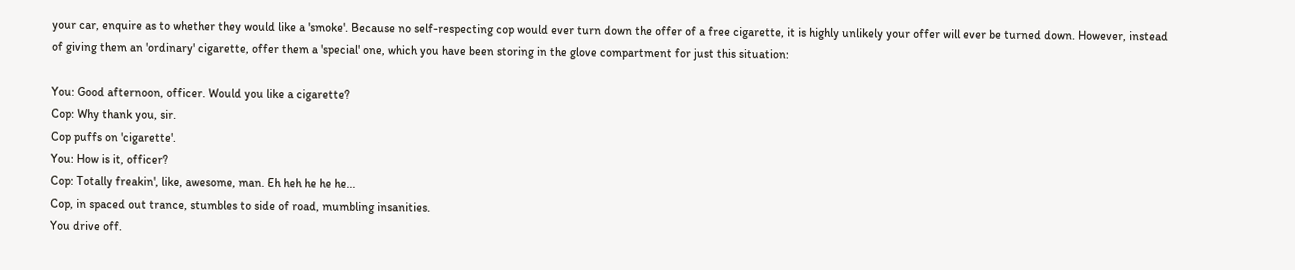your car, enquire as to whether they would like a 'smoke'. Because no self-respecting cop would ever turn down the offer of a free cigarette, it is highly unlikely your offer will ever be turned down. However, instead of giving them an 'ordinary' cigarette, offer them a 'special' one, which you have been storing in the glove compartment for just this situation:

You: Good afternoon, officer. Would you like a cigarette?
Cop: Why thank you, sir.
Cop puffs on 'cigarette'.
You: How is it, officer?
Cop: Totally freakin', like, awesome, man. Eh heh he he he...
Cop, in spaced out trance, stumbles to side of road, mumbling insanities.
You drive off.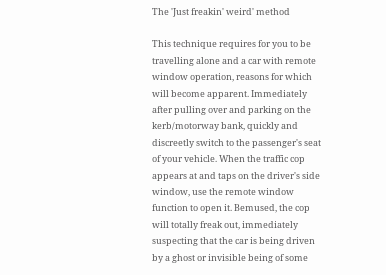The 'Just freakin' weird' method

This technique requires for you to be travelling alone and a car with remote window operation, reasons for which will become apparent. Immediately after pulling over and parking on the kerb/motorway bank, quickly and discreetly switch to the passenger's seat of your vehicle. When the traffic cop appears at and taps on the driver's side window, use the remote window function to open it. Bemused, the cop will totally freak out, immediately suspecting that the car is being driven by a ghost or invisible being of some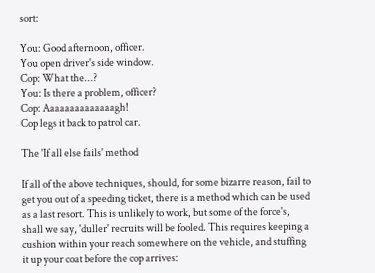sort:

You: Good afternoon, officer.
You open driver's side window.
Cop: What the...?
You: Is there a problem, officer?
Cop: Aaaaaaaaaaaaaagh!
Cop legs it back to patrol car.

The 'If all else fails' method

If all of the above techniques, should, for some bizarre reason, fail to get you out of a speeding ticket, there is a method which can be used as a last resort. This is unlikely to work, but some of the force's, shall we say, 'duller' recruits will be fooled. This requires keeping a cushion within your reach somewhere on the vehicle, and stuffing it up your coat before the cop arrives: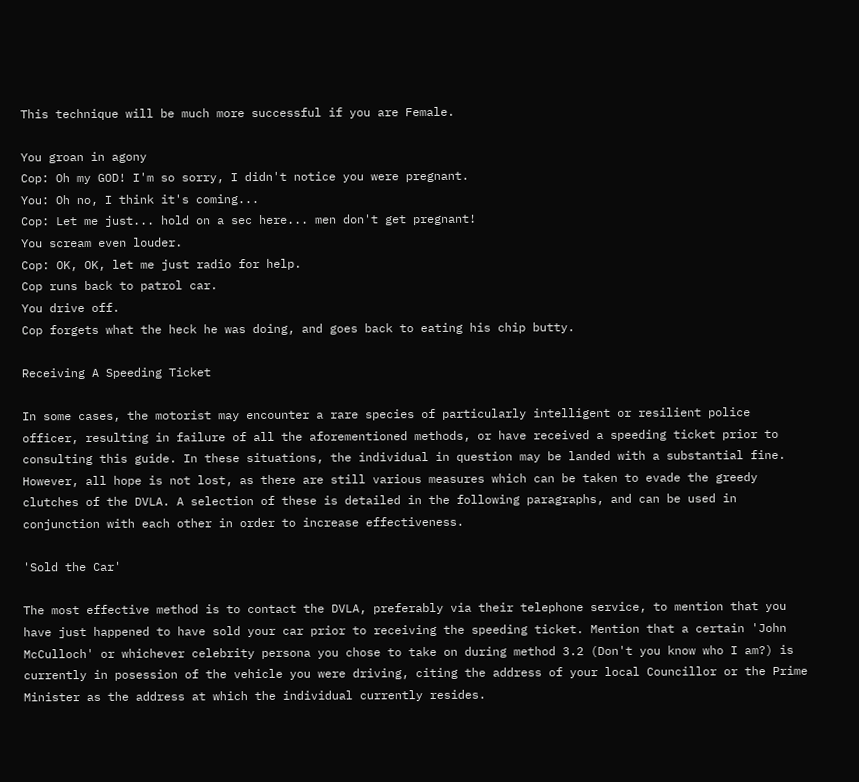This technique will be much more successful if you are Female.

You groan in agony
Cop: Oh my GOD! I'm so sorry, I didn't notice you were pregnant.
You: Oh no, I think it's coming...
Cop: Let me just... hold on a sec here... men don't get pregnant!
You scream even louder.
Cop: OK, OK, let me just radio for help.
Cop runs back to patrol car.
You drive off.
Cop forgets what the heck he was doing, and goes back to eating his chip butty.

Receiving A Speeding Ticket

In some cases, the motorist may encounter a rare species of particularly intelligent or resilient police officer, resulting in failure of all the aforementioned methods, or have received a speeding ticket prior to consulting this guide. In these situations, the individual in question may be landed with a substantial fine. However, all hope is not lost, as there are still various measures which can be taken to evade the greedy clutches of the DVLA. A selection of these is detailed in the following paragraphs, and can be used in conjunction with each other in order to increase effectiveness.

'Sold the Car'

The most effective method is to contact the DVLA, preferably via their telephone service, to mention that you have just happened to have sold your car prior to receiving the speeding ticket. Mention that a certain 'John McCulloch' or whichever celebrity persona you chose to take on during method 3.2 (Don't you know who I am?) is currently in posession of the vehicle you were driving, citing the address of your local Councillor or the Prime Minister as the address at which the individual currently resides.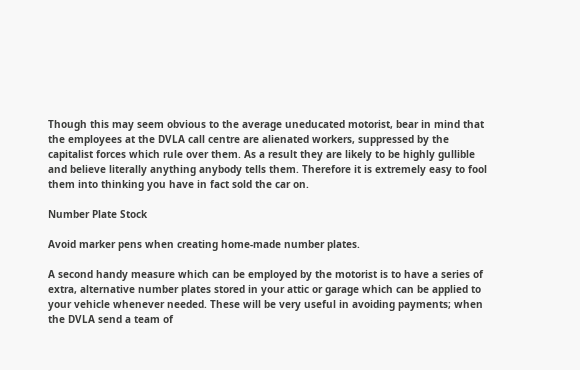Though this may seem obvious to the average uneducated motorist, bear in mind that the employees at the DVLA call centre are alienated workers, suppressed by the capitalist forces which rule over them. As a result they are likely to be highly gullible and believe literally anything anybody tells them. Therefore it is extremely easy to fool them into thinking you have in fact sold the car on.

Number Plate Stock

Avoid marker pens when creating home-made number plates.

A second handy measure which can be employed by the motorist is to have a series of extra, alternative number plates stored in your attic or garage which can be applied to your vehicle whenever needed. These will be very useful in avoiding payments; when the DVLA send a team of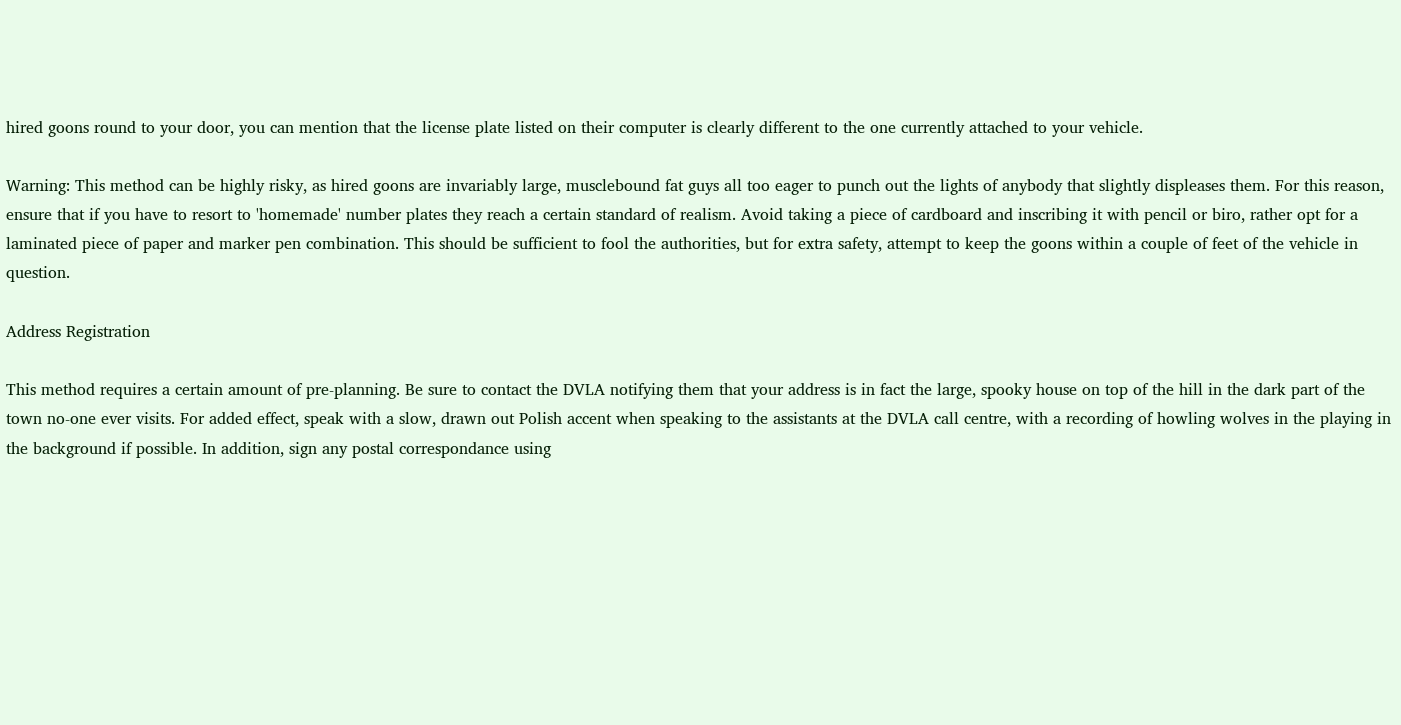hired goons round to your door, you can mention that the license plate listed on their computer is clearly different to the one currently attached to your vehicle.

Warning: This method can be highly risky, as hired goons are invariably large, musclebound fat guys all too eager to punch out the lights of anybody that slightly displeases them. For this reason, ensure that if you have to resort to 'homemade' number plates they reach a certain standard of realism. Avoid taking a piece of cardboard and inscribing it with pencil or biro, rather opt for a laminated piece of paper and marker pen combination. This should be sufficient to fool the authorities, but for extra safety, attempt to keep the goons within a couple of feet of the vehicle in question.

Address Registration

This method requires a certain amount of pre-planning. Be sure to contact the DVLA notifying them that your address is in fact the large, spooky house on top of the hill in the dark part of the town no-one ever visits. For added effect, speak with a slow, drawn out Polish accent when speaking to the assistants at the DVLA call centre, with a recording of howling wolves in the playing in the background if possible. In addition, sign any postal correspondance using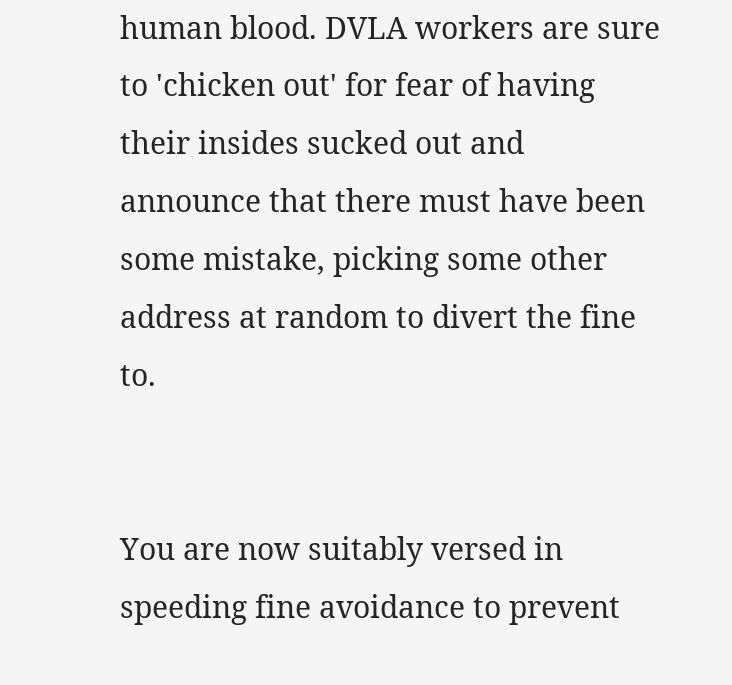human blood. DVLA workers are sure to 'chicken out' for fear of having their insides sucked out and announce that there must have been some mistake, picking some other address at random to divert the fine to.


You are now suitably versed in speeding fine avoidance to prevent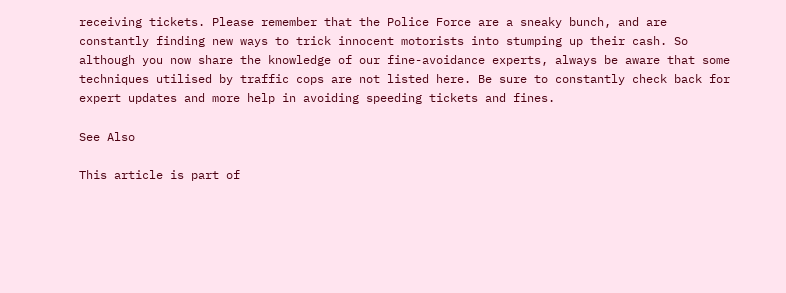receiving tickets. Please remember that the Police Force are a sneaky bunch, and are constantly finding new ways to trick innocent motorists into stumping up their cash. So although you now share the knowledge of our fine-avoidance experts, always be aware that some techniques utilised by traffic cops are not listed here. Be sure to constantly check back for expert updates and more help in avoiding speeding tickets and fines.

See Also

This article is part of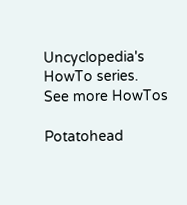Uncyclopedia's HowTo series.
See more HowTos

Potatohead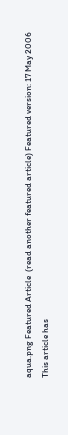aqua.png Featured Article  (read another featured article) Featured version: 17 May 2006
This article has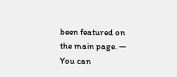been featured on the main page. — You can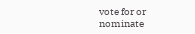vote for or nominate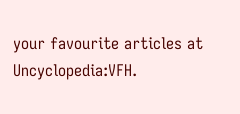your favourite articles at Uncyclopedia:VFH.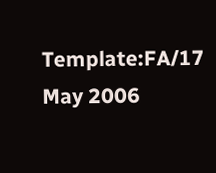Template:FA/17 May 2006